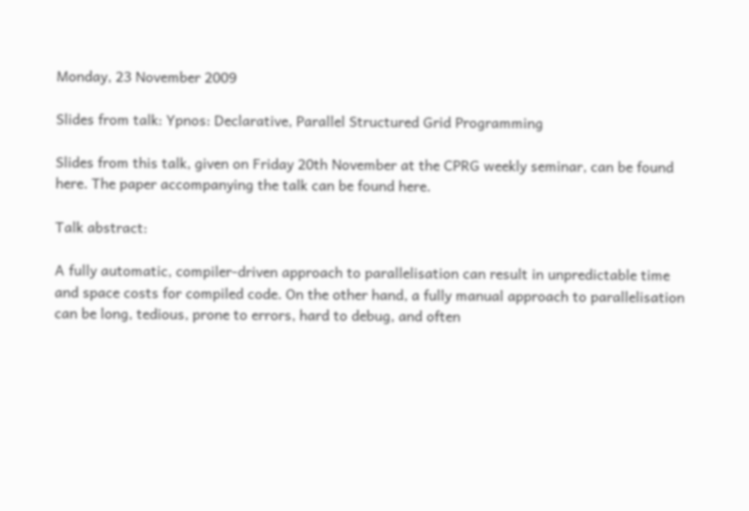Monday, 23 November 2009

Slides from talk: Ypnos: Declarative, Parallel Structured Grid Programming

Slides from this talk, given on Friday 20th November at the CPRG weekly seminar, can be found here. The paper accompanying the talk can be found here.

Talk abstract:

A fully automatic, compiler-driven approach to parallelisation can result in unpredictable time and space costs for compiled code. On the other hand, a fully manual approach to parallelisation can be long, tedious, prone to errors, hard to debug, and often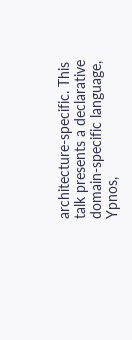architecture-specific. This talk presents a declarative domain-specific language, Ypnos,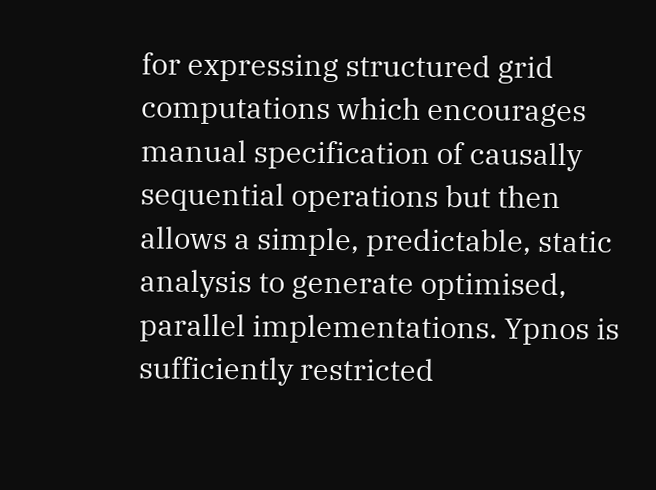for expressing structured grid computations which encourages manual specification of causally sequential operations but then allows a simple, predictable, static analysis to generate optimised, parallel implementations. Ypnos is sufficiently restricted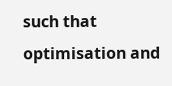such that optimisation and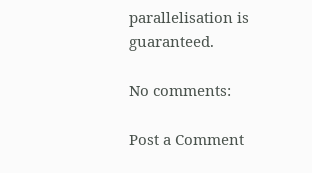parallelisation is guaranteed.

No comments:

Post a Comment